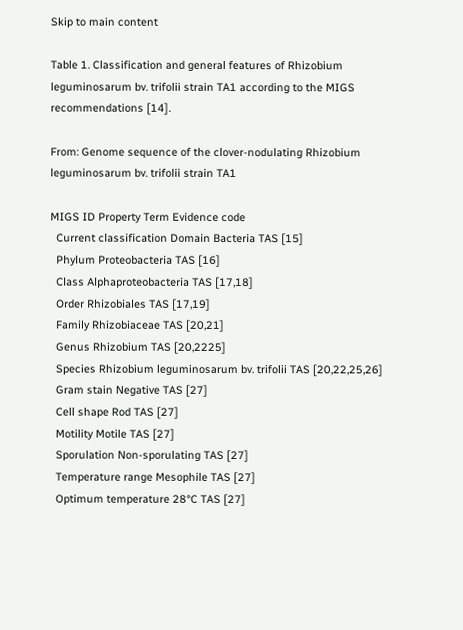Skip to main content

Table 1. Classification and general features of Rhizobium leguminosarum bv. trifolii strain TA1 according to the MIGS recommendations [14].

From: Genome sequence of the clover-nodulating Rhizobium leguminosarum bv. trifolii strain TA1

MIGS ID Property Term Evidence code
  Current classification Domain Bacteria TAS [15]
  Phylum Proteobacteria TAS [16]
  Class Alphaproteobacteria TAS [17,18]
  Order Rhizobiales TAS [17,19]
  Family Rhizobiaceae TAS [20,21]
  Genus Rhizobium TAS [20,2225]
  Species Rhizobium leguminosarum bv. trifolii TAS [20,22,25,26]
  Gram stain Negative TAS [27]
  Cell shape Rod TAS [27]
  Motility Motile TAS [27]
  Sporulation Non-sporulating TAS [27]
  Temperature range Mesophile TAS [27]
  Optimum temperature 28°C TAS [27]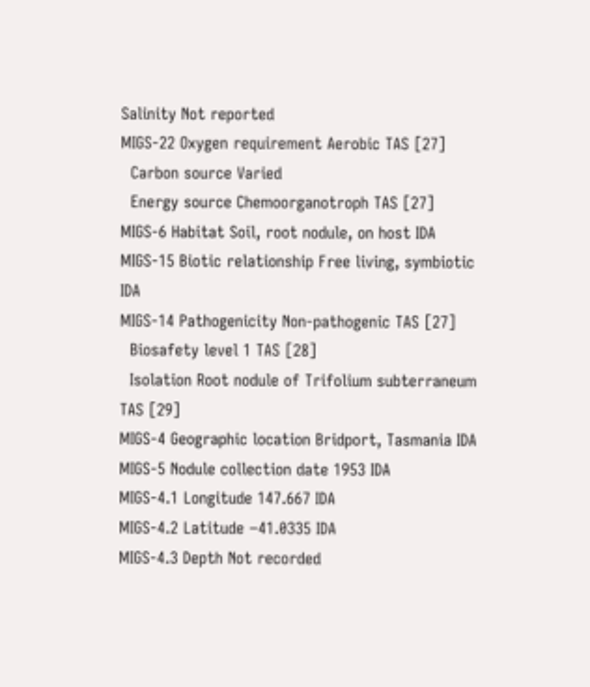Salinity Not reported
MIGS-22 Oxygen requirement Aerobic TAS [27]
  Carbon source Varied
  Energy source Chemoorganotroph TAS [27]
MIGS-6 Habitat Soil, root nodule, on host IDA
MIGS-15 Biotic relationship Free living, symbiotic IDA
MIGS-14 Pathogenicity Non-pathogenic TAS [27]
  Biosafety level 1 TAS [28]
  Isolation Root nodule of Trifolium subterraneum TAS [29]
MIGS-4 Geographic location Bridport, Tasmania IDA
MIGS-5 Nodule collection date 1953 IDA
MIGS-4.1 Longitude 147.667 IDA
MIGS-4.2 Latitude −41.0335 IDA
MIGS-4.3 Depth Not recorded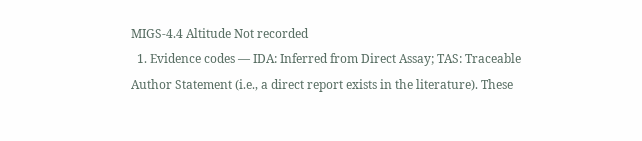MIGS-4.4 Altitude Not recorded
  1. Evidence codes — IDA: Inferred from Direct Assay; TAS: Traceable Author Statement (i.e., a direct report exists in the literature). These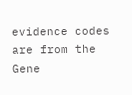evidence codes are from the Gene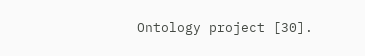Ontology project [30].